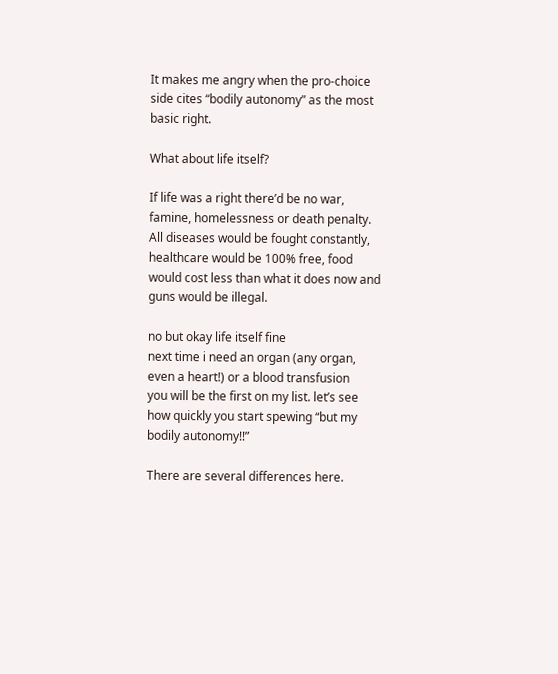It makes me angry when the pro-choice side cites “bodily autonomy” as the most basic right.

What about life itself?

If life was a right there’d be no war, famine, homelessness or death penalty. All diseases would be fought constantly, healthcare would be 100% free, food would cost less than what it does now and guns would be illegal.

no but okay life itself fine
next time i need an organ (any organ, even a heart!) or a blood transfusion
you will be the first on my list. let’s see how quickly you start spewing “but my bodily autonomy!!”

There are several differences here.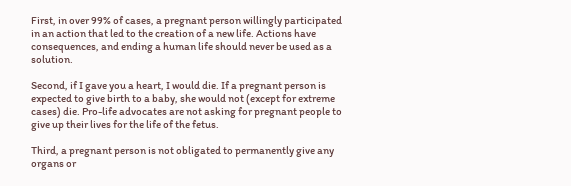First, in over 99% of cases, a pregnant person willingly participated in an action that led to the creation of a new life. Actions have consequences, and ending a human life should never be used as a solution.

Second, if I gave you a heart, I would die. If a pregnant person is expected to give birth to a baby, she would not (except for extreme cases) die. Pro-life advocates are not asking for pregnant people to give up their lives for the life of the fetus.

Third, a pregnant person is not obligated to permanently give any organs or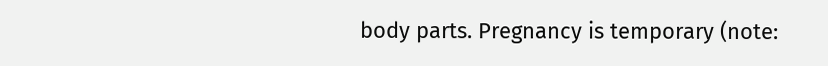body parts. Pregnancy is temporary (note: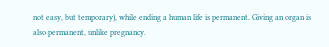not easy, but temporary), while ending a human life is permanent. Giving an organ is also permanent, unlike pregnancy.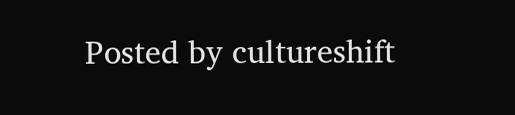Posted by cultureshift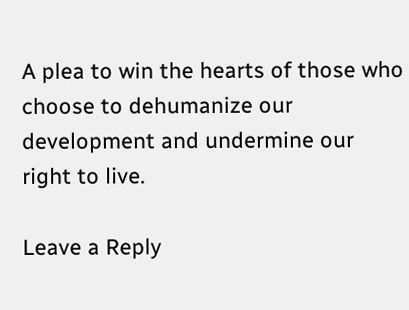A plea to win the hearts of those who choose to dehumanize our development and undermine our right to live.

Leave a Reply